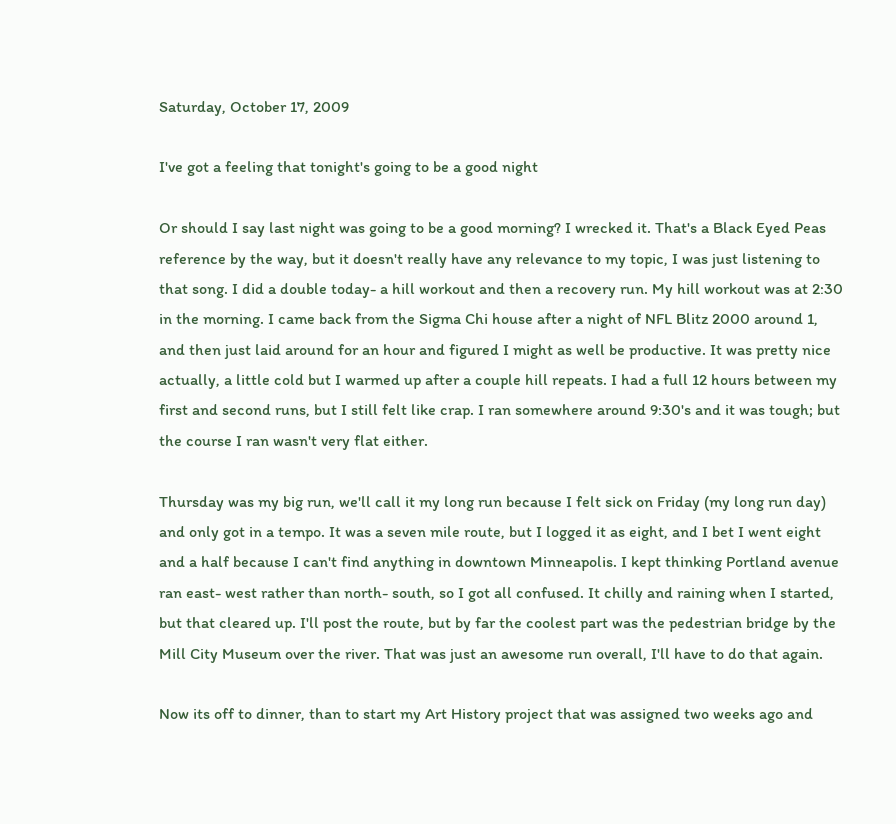Saturday, October 17, 2009

I've got a feeling that tonight's going to be a good night

Or should I say last night was going to be a good morning? I wrecked it. That's a Black Eyed Peas reference by the way, but it doesn't really have any relevance to my topic, I was just listening to that song. I did a double today- a hill workout and then a recovery run. My hill workout was at 2:30 in the morning. I came back from the Sigma Chi house after a night of NFL Blitz 2000 around 1, and then just laid around for an hour and figured I might as well be productive. It was pretty nice actually, a little cold but I warmed up after a couple hill repeats. I had a full 12 hours between my first and second runs, but I still felt like crap. I ran somewhere around 9:30's and it was tough; but the course I ran wasn't very flat either.

Thursday was my big run, we'll call it my long run because I felt sick on Friday (my long run day) and only got in a tempo. It was a seven mile route, but I logged it as eight, and I bet I went eight and a half because I can't find anything in downtown Minneapolis. I kept thinking Portland avenue ran east- west rather than north- south, so I got all confused. It chilly and raining when I started, but that cleared up. I'll post the route, but by far the coolest part was the pedestrian bridge by the Mill City Museum over the river. That was just an awesome run overall, I'll have to do that again.

Now its off to dinner, than to start my Art History project that was assigned two weeks ago and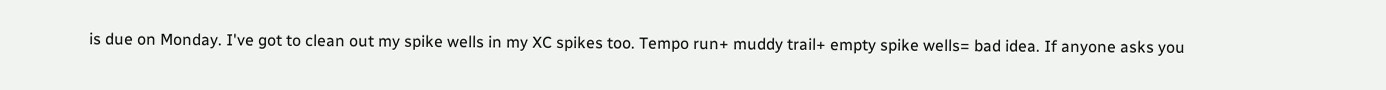is due on Monday. I've got to clean out my spike wells in my XC spikes too. Tempo run+ muddy trail+ empty spike wells= bad idea. If anyone asks you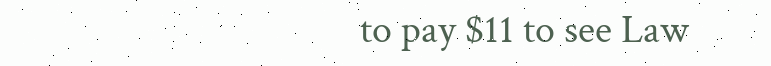to pay $11 to see Law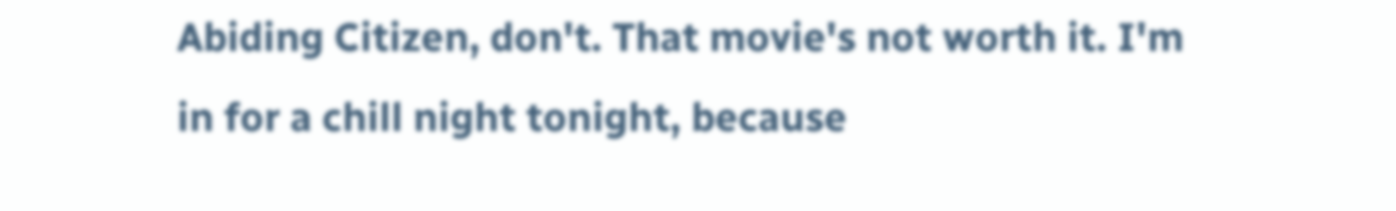Abiding Citizen, don't. That movie's not worth it. I'm in for a chill night tonight, because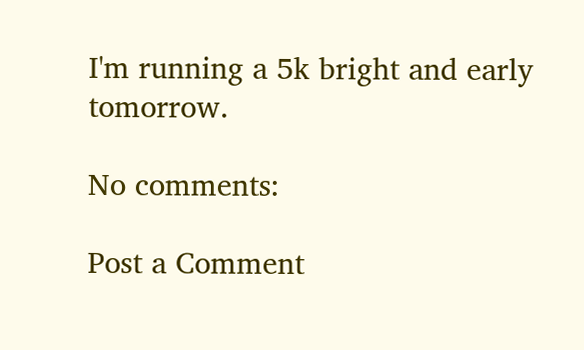I'm running a 5k bright and early tomorrow.

No comments:

Post a Comment